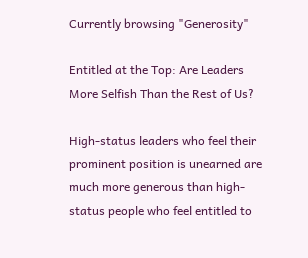Currently browsing "Generosity"

Entitled at the Top: Are Leaders More Selfish Than the Rest of Us?

High-status leaders who feel their prominent position is unearned are much more generous than high-status people who feel entitled to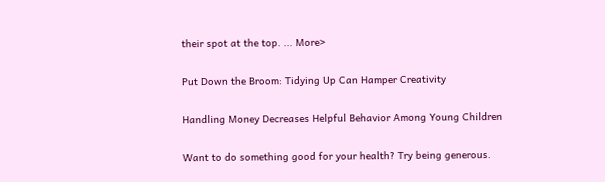their spot at the top. ... More>

Put Down the Broom: Tidying Up Can Hamper Creativity

Handling Money Decreases Helpful Behavior Among Young Children

Want to do something good for your health? Try being generous.